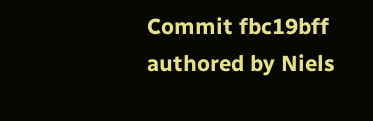Commit fbc19bff authored by Niels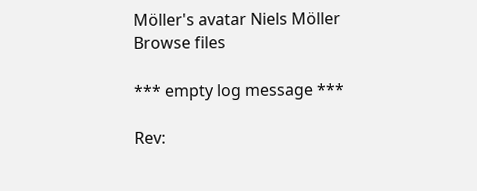Möller's avatar Niels Möller
Browse files

*** empty log message ***

Rev: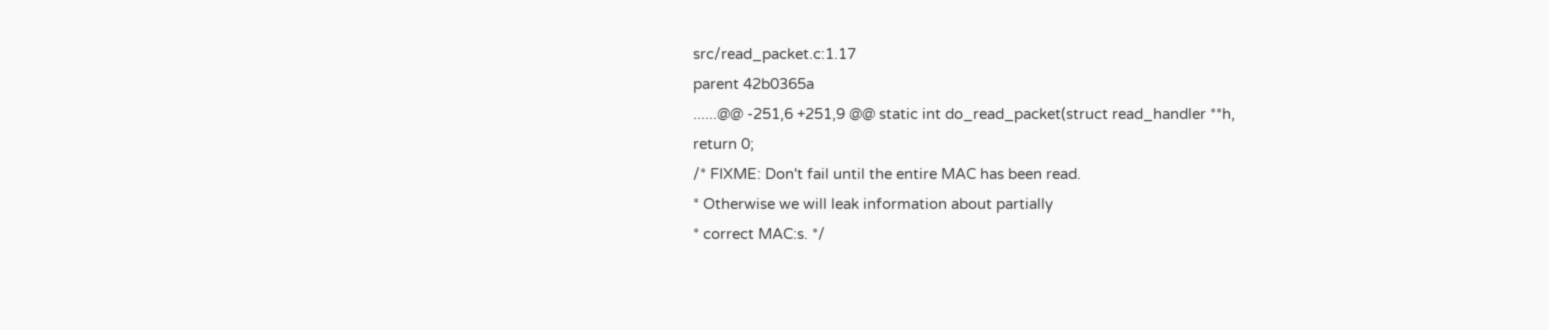src/read_packet.c:1.17
parent 42b0365a
......@@ -251,6 +251,9 @@ static int do_read_packet(struct read_handler **h,
return 0;
/* FIXME: Don't fail until the entire MAC has been read.
* Otherwise we will leak information about partially
* correct MAC:s. */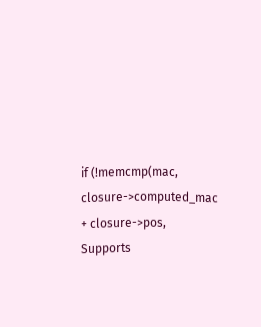if (!memcmp(mac,
closure->computed_mac + closure->pos,
Supports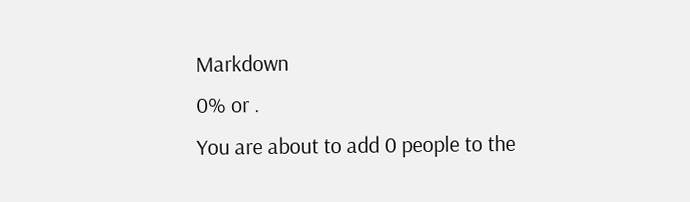Markdown
0% or .
You are about to add 0 people to the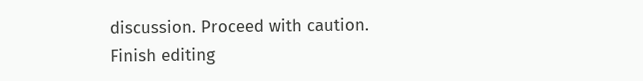discussion. Proceed with caution.
Finish editing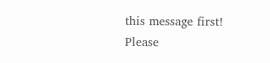this message first!
Please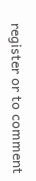register or to comment